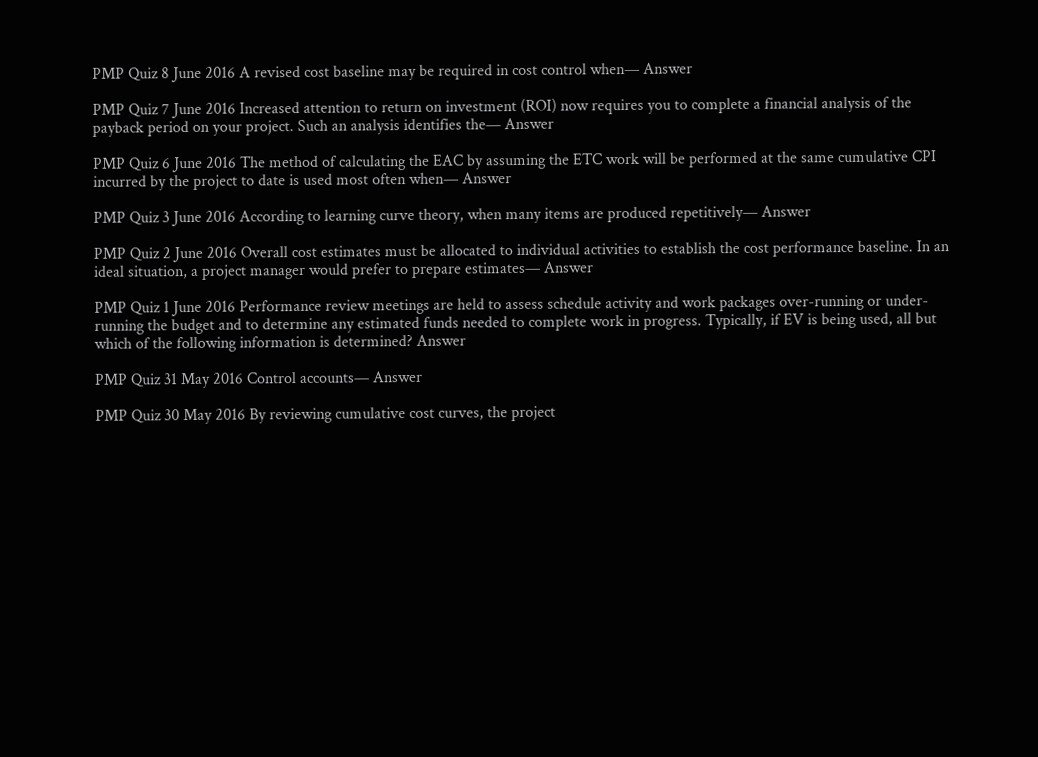PMP Quiz 8 June 2016 A revised cost baseline may be required in cost control when— Answer

PMP Quiz 7 June 2016 Increased attention to return on investment (ROI) now requires you to complete a financial analysis of the payback period on your project. Such an analysis identifies the— Answer

PMP Quiz 6 June 2016 The method of calculating the EAC by assuming the ETC work will be performed at the same cumulative CPI incurred by the project to date is used most often when— Answer

PMP Quiz 3 June 2016 According to learning curve theory, when many items are produced repetitively— Answer

PMP Quiz 2 June 2016 Overall cost estimates must be allocated to individual activities to establish the cost performance baseline. In an ideal situation, a project manager would prefer to prepare estimates— Answer

PMP Quiz 1 June 2016 Performance review meetings are held to assess schedule activity and work packages over-running or under-running the budget and to determine any estimated funds needed to complete work in progress. Typically, if EV is being used, all but which of the following information is determined? Answer

PMP Quiz 31 May 2016 Control accounts— Answer

PMP Quiz 30 May 2016 By reviewing cumulative cost curves, the project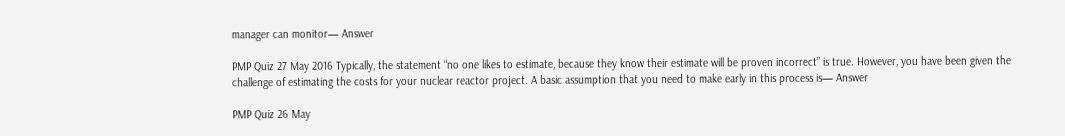manager can monitor— Answer

PMP Quiz 27 May 2016 Typically, the statement “no one likes to estimate, because they know their estimate will be proven incorrect” is true. However, you have been given the challenge of estimating the costs for your nuclear reactor project. A basic assumption that you need to make early in this process is— Answer

PMP Quiz 26 May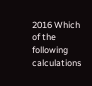2016 Which of the following calculations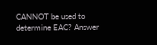CANNOT be used to determine EAC? Answer